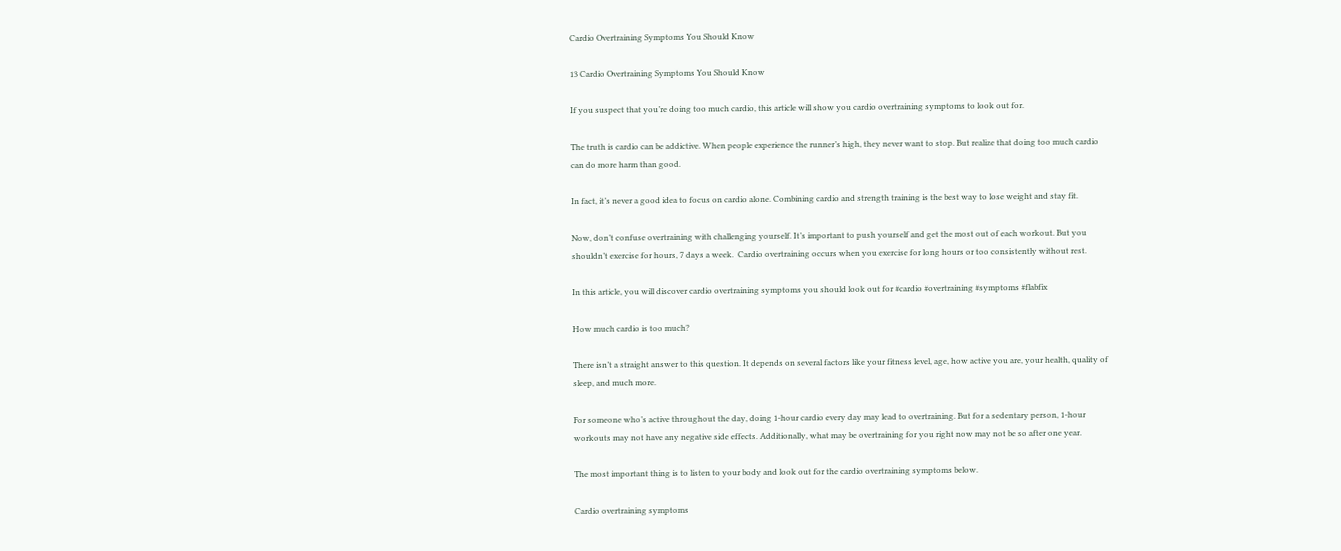Cardio Overtraining Symptoms You Should Know

13 Cardio Overtraining Symptoms You Should Know

If you suspect that you’re doing too much cardio, this article will show you cardio overtraining symptoms to look out for.

The truth is cardio can be addictive. When people experience the runner’s high, they never want to stop. But realize that doing too much cardio can do more harm than good.

In fact, it’s never a good idea to focus on cardio alone. Combining cardio and strength training is the best way to lose weight and stay fit.

Now, don’t confuse overtraining with challenging yourself. It’s important to push yourself and get the most out of each workout. But you shouldn’t exercise for hours, 7 days a week.  Cardio overtraining occurs when you exercise for long hours or too consistently without rest.

In this article, you will discover cardio overtraining symptoms you should look out for #cardio #overtraining #symptoms #flabfix

How much cardio is too much?

There isn’t a straight answer to this question. It depends on several factors like your fitness level, age, how active you are, your health, quality of sleep, and much more.

For someone who’s active throughout the day, doing 1-hour cardio every day may lead to overtraining. But for a sedentary person, 1-hour workouts may not have any negative side effects. Additionally, what may be overtraining for you right now may not be so after one year.

The most important thing is to listen to your body and look out for the cardio overtraining symptoms below.

Cardio overtraining symptoms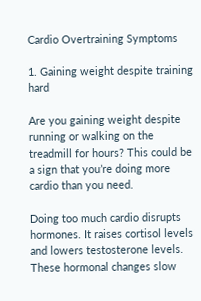Cardio Overtraining Symptoms

1. Gaining weight despite training hard

Are you gaining weight despite running or walking on the treadmill for hours? This could be a sign that you’re doing more cardio than you need.

Doing too much cardio disrupts hormones. It raises cortisol levels and lowers testosterone levels. These hormonal changes slow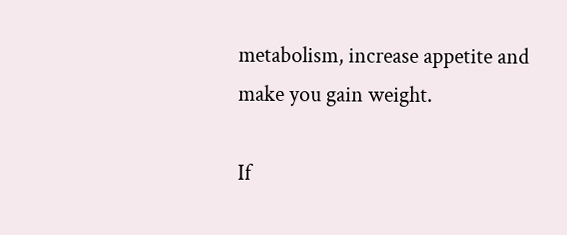metabolism, increase appetite and make you gain weight.

If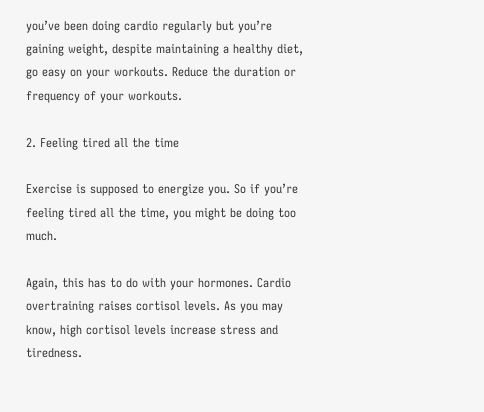you’ve been doing cardio regularly but you’re gaining weight, despite maintaining a healthy diet, go easy on your workouts. Reduce the duration or frequency of your workouts.

2. Feeling tired all the time

Exercise is supposed to energize you. So if you’re feeling tired all the time, you might be doing too much.

Again, this has to do with your hormones. Cardio overtraining raises cortisol levels. As you may know, high cortisol levels increase stress and tiredness.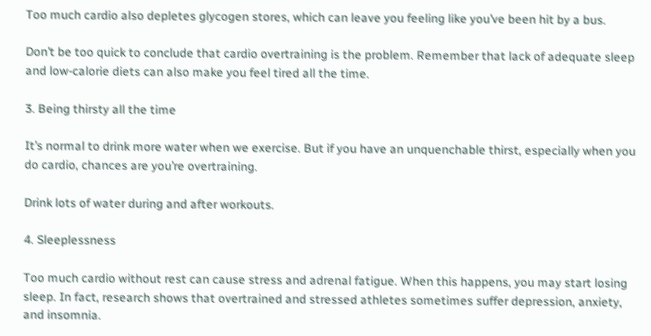Too much cardio also depletes glycogen stores, which can leave you feeling like you’ve been hit by a bus.

Don’t be too quick to conclude that cardio overtraining is the problem. Remember that lack of adequate sleep and low-calorie diets can also make you feel tired all the time.

3. Being thirsty all the time

It’s normal to drink more water when we exercise. But if you have an unquenchable thirst, especially when you do cardio, chances are you’re overtraining.

Drink lots of water during and after workouts.

4. Sleeplessness

Too much cardio without rest can cause stress and adrenal fatigue. When this happens, you may start losing sleep. In fact, research shows that overtrained and stressed athletes sometimes suffer depression, anxiety, and insomnia.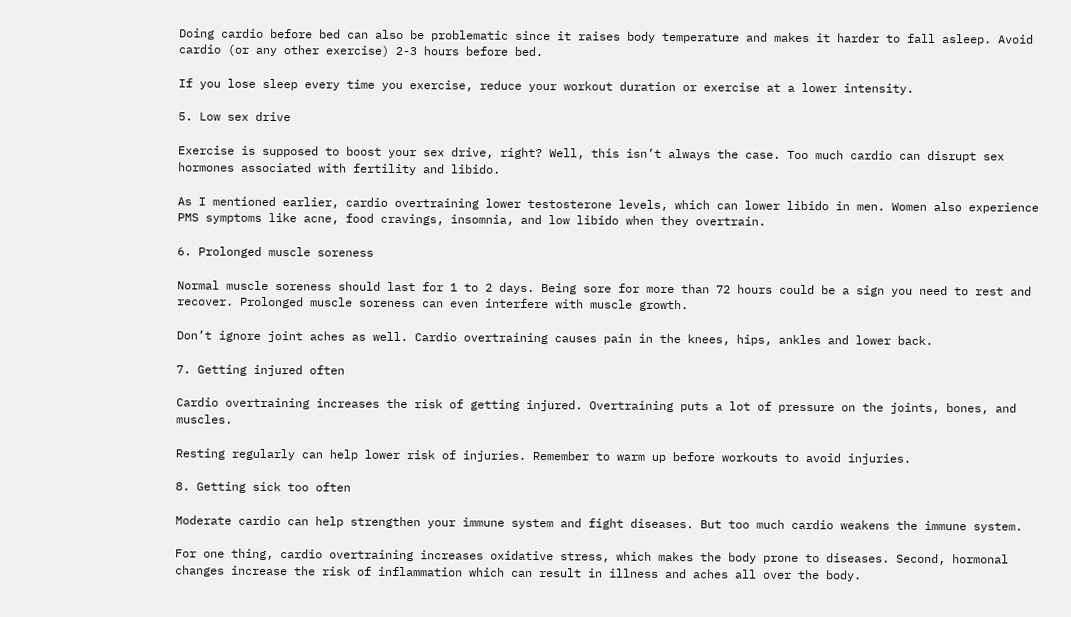Doing cardio before bed can also be problematic since it raises body temperature and makes it harder to fall asleep. Avoid cardio (or any other exercise) 2-3 hours before bed.

If you lose sleep every time you exercise, reduce your workout duration or exercise at a lower intensity.

5. Low sex drive

Exercise is supposed to boost your sex drive, right? Well, this isn’t always the case. Too much cardio can disrupt sex hormones associated with fertility and libido.

As I mentioned earlier, cardio overtraining lower testosterone levels, which can lower libido in men. Women also experience PMS symptoms like acne, food cravings, insomnia, and low libido when they overtrain.

6. Prolonged muscle soreness

Normal muscle soreness should last for 1 to 2 days. Being sore for more than 72 hours could be a sign you need to rest and recover. Prolonged muscle soreness can even interfere with muscle growth.

Don’t ignore joint aches as well. Cardio overtraining causes pain in the knees, hips, ankles and lower back.

7. Getting injured often

Cardio overtraining increases the risk of getting injured. Overtraining puts a lot of pressure on the joints, bones, and muscles.

Resting regularly can help lower risk of injuries. Remember to warm up before workouts to avoid injuries.

8. Getting sick too often

Moderate cardio can help strengthen your immune system and fight diseases. But too much cardio weakens the immune system.

For one thing, cardio overtraining increases oxidative stress, which makes the body prone to diseases. Second, hormonal changes increase the risk of inflammation which can result in illness and aches all over the body.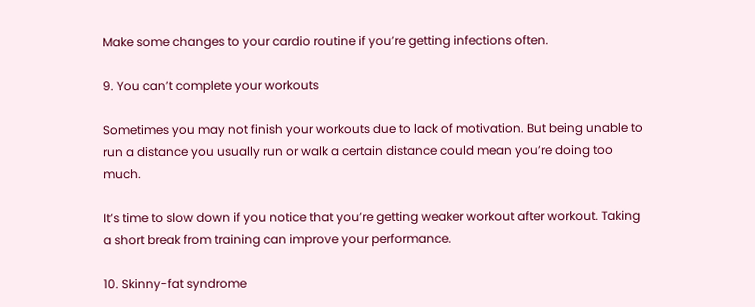Make some changes to your cardio routine if you’re getting infections often.

9. You can’t complete your workouts

Sometimes you may not finish your workouts due to lack of motivation. But being unable to run a distance you usually run or walk a certain distance could mean you’re doing too much.

It’s time to slow down if you notice that you’re getting weaker workout after workout. Taking a short break from training can improve your performance.

10. Skinny-fat syndrome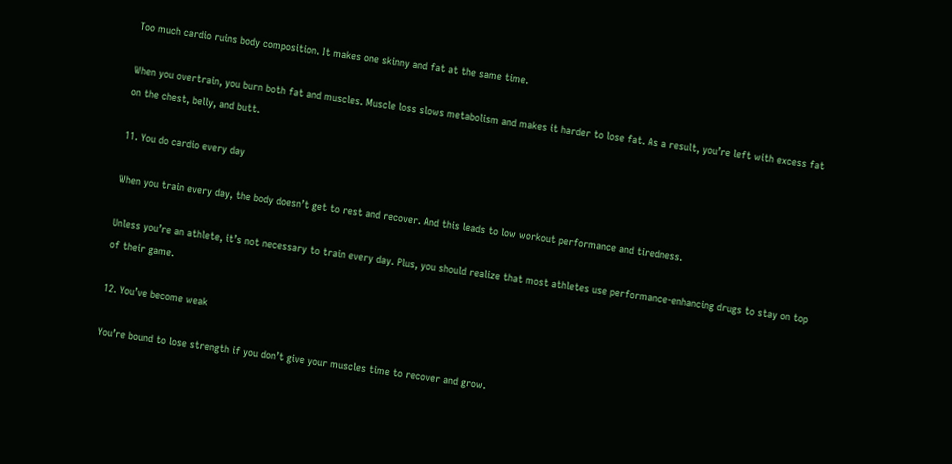Too much cardio ruins body composition. It makes one skinny and fat at the same time.

When you overtrain, you burn both fat and muscles. Muscle loss slows metabolism and makes it harder to lose fat. As a result, you’re left with excess fat on the chest, belly, and butt.

11. You do cardio every day

When you train every day, the body doesn’t get to rest and recover. And this leads to low workout performance and tiredness.

Unless you’re an athlete, it’s not necessary to train every day. Plus, you should realize that most athletes use performance-enhancing drugs to stay on top of their game.

12. You’ve become weak

You’re bound to lose strength if you don’t give your muscles time to recover and grow.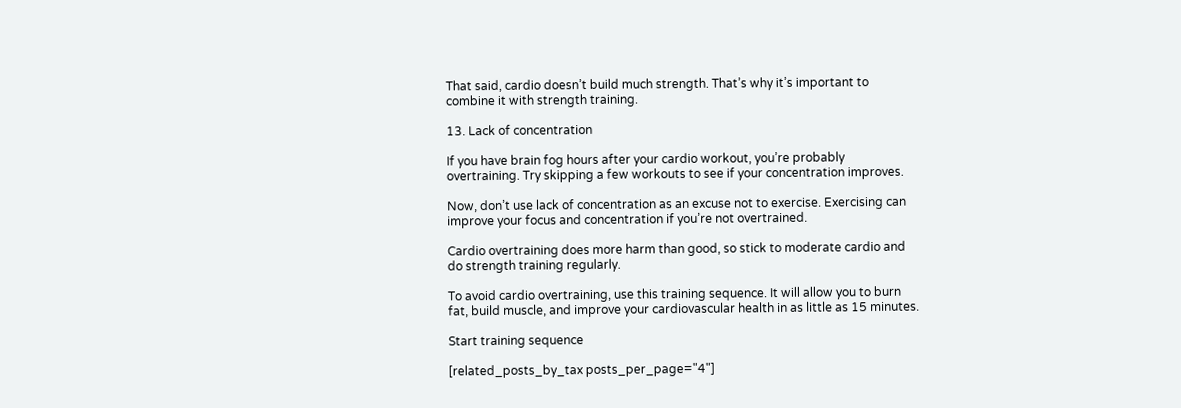That said, cardio doesn’t build much strength. That’s why it’s important to combine it with strength training.

13. Lack of concentration

If you have brain fog hours after your cardio workout, you’re probably overtraining. Try skipping a few workouts to see if your concentration improves.

Now, don’t use lack of concentration as an excuse not to exercise. Exercising can improve your focus and concentration if you’re not overtrained.

Cardio overtraining does more harm than good, so stick to moderate cardio and do strength training regularly.

To avoid cardio overtraining, use this training sequence. It will allow you to burn fat, build muscle, and improve your cardiovascular health in as little as 15 minutes.

Start training sequence

[related_posts_by_tax posts_per_page="4"]